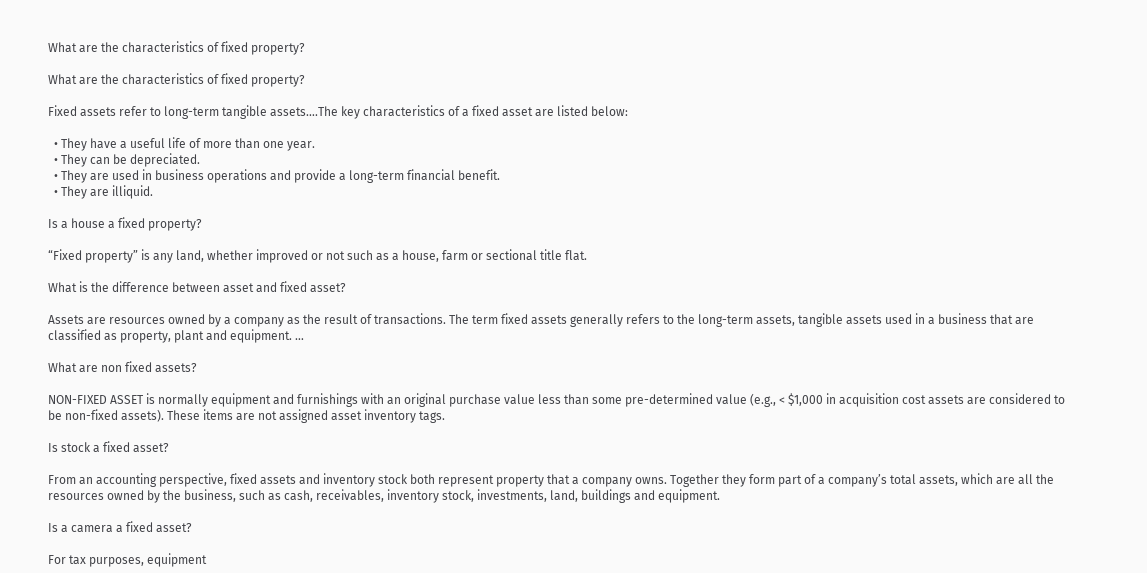What are the characteristics of fixed property?

What are the characteristics of fixed property?

Fixed assets refer to long-term tangible assets….The key characteristics of a fixed asset are listed below:

  • They have a useful life of more than one year.
  • They can be depreciated.
  • They are used in business operations and provide a long-term financial benefit.
  • They are illiquid.

Is a house a fixed property?

“Fixed property” is any land, whether improved or not such as a house, farm or sectional title flat.

What is the difference between asset and fixed asset?

Assets are resources owned by a company as the result of transactions. The term fixed assets generally refers to the long-term assets, tangible assets used in a business that are classified as property, plant and equipment. …

What are non fixed assets?

NON-FIXED ASSET is normally equipment and furnishings with an original purchase value less than some pre-determined value (e.g., < $1,000 in acquisition cost assets are considered to be non-fixed assets). These items are not assigned asset inventory tags.

Is stock a fixed asset?

From an accounting perspective, fixed assets and inventory stock both represent property that a company owns. Together they form part of a company’s total assets, which are all the resources owned by the business, such as cash, receivables, inventory stock, investments, land, buildings and equipment.

Is a camera a fixed asset?

For tax purposes, equipment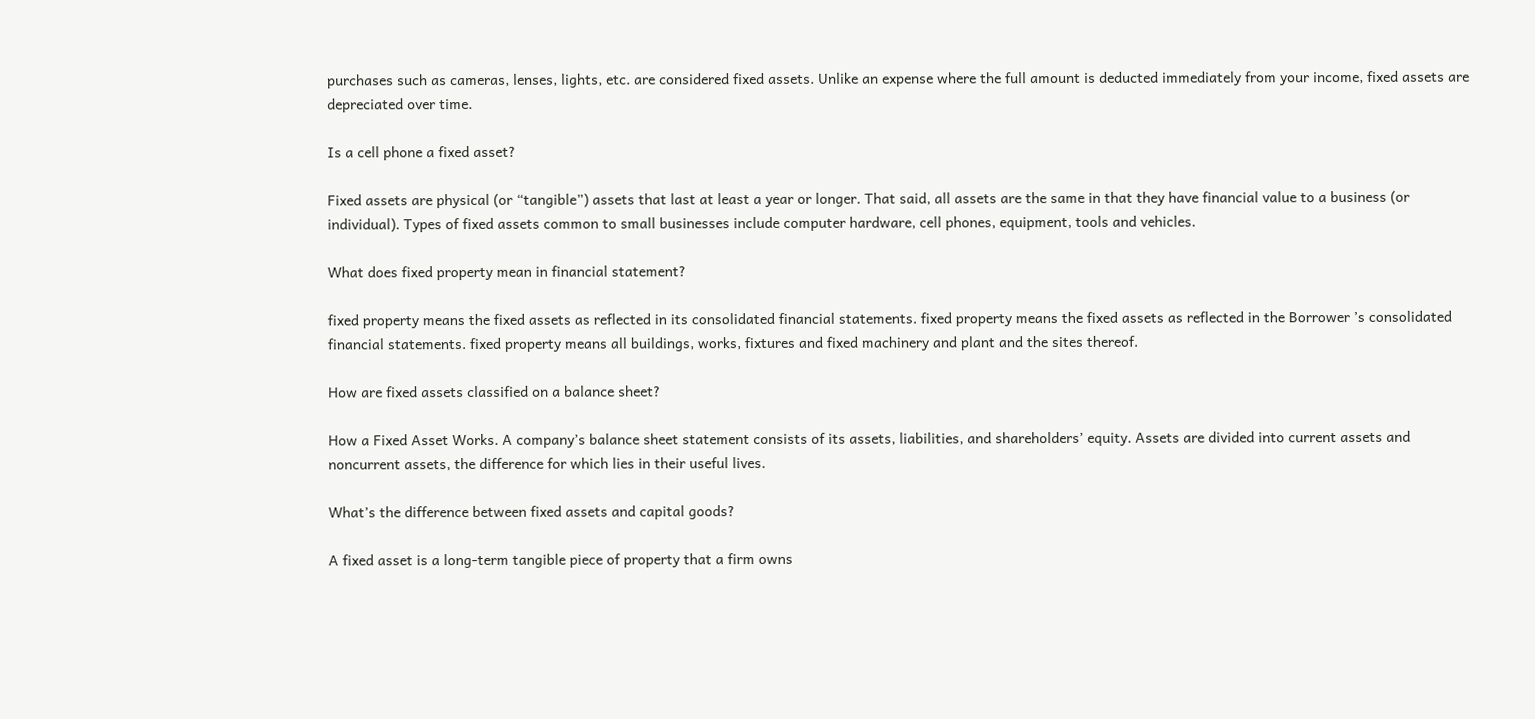purchases such as cameras, lenses, lights, etc. are considered fixed assets. Unlike an expense where the full amount is deducted immediately from your income, fixed assets are depreciated over time.

Is a cell phone a fixed asset?

Fixed assets are physical (or “tangible”) assets that last at least a year or longer. That said, all assets are the same in that they have financial value to a business (or individual). Types of fixed assets common to small businesses include computer hardware, cell phones, equipment, tools and vehicles.

What does fixed property mean in financial statement?

fixed property means the fixed assets as reflected in its consolidated financial statements. fixed property means the fixed assets as reflected in the Borrower ’s consolidated financial statements. fixed property means all buildings, works, fixtures and fixed machinery and plant and the sites thereof.

How are fixed assets classified on a balance sheet?

How a Fixed Asset Works. A company’s balance sheet statement consists of its assets, liabilities, and shareholders’ equity. Assets are divided into current assets and noncurrent assets, the difference for which lies in their useful lives.

What’s the difference between fixed assets and capital goods?

A fixed asset is a long-term tangible piece of property that a firm owns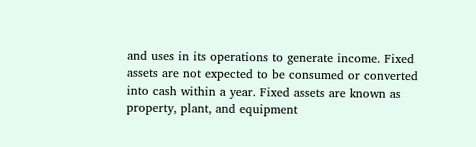and uses in its operations to generate income. Fixed assets are not expected to be consumed or converted into cash within a year. Fixed assets are known as property, plant, and equipment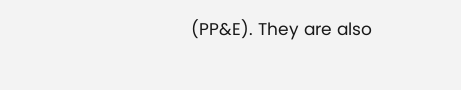(PP&E). They are also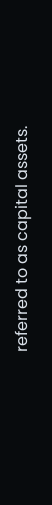referred to as capital assets.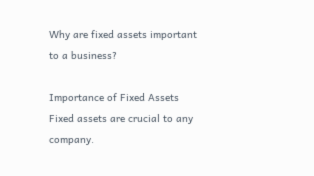Why are fixed assets important to a business?

Importance of Fixed Assets Fixed assets are crucial to any company.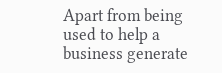Apart from being used to help a business generate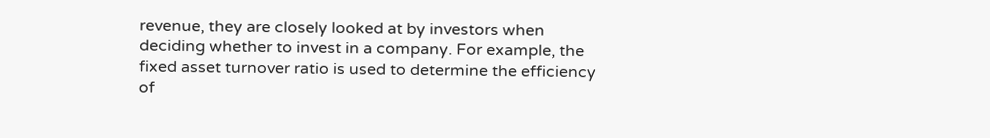revenue, they are closely looked at by investors when deciding whether to invest in a company. For example, the fixed asset turnover ratio is used to determine the efficiency of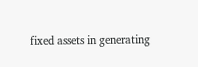fixed assets in generating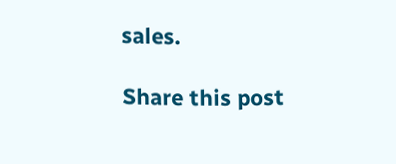sales.

Share this post